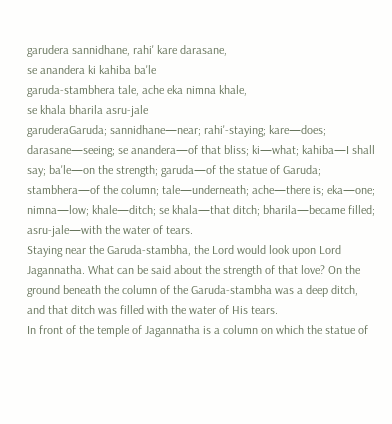garudera sannidhane, rahi' kare darasane,
se anandera ki kahiba ba'le
garuda-stambhera tale, ache eka nimna khale,
se khala bharila asru-jale
garuderaGaruda; sannidhane—near; rahi'-staying; kare—does; darasane—seeing; se anandera—of that bliss; ki—what; kahiba—I shall say; ba'le—on the strength; garuda—of the statue of Garuda; stambhera—of the column; tale—underneath; ache—there is; eka—one; nimna—low; khale—ditch; se khala—that ditch; bharila—became filled; asru-jale—with the water of tears.
Staying near the Garuda-stambha, the Lord would look upon Lord Jagannatha. What can be said about the strength of that love? On the ground beneath the column of the Garuda-stambha was a deep ditch, and that ditch was filled with the water of His tears.
In front of the temple of Jagannatha is a column on which the statue of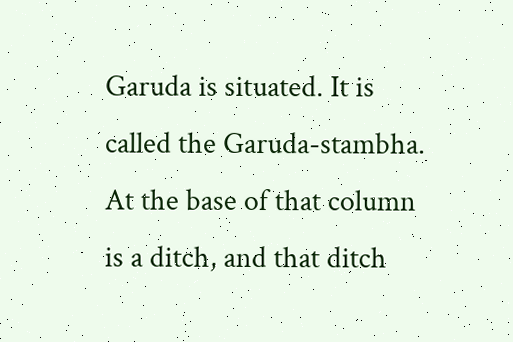Garuda is situated. It is called the Garuda-stambha. At the base of that column is a ditch, and that ditch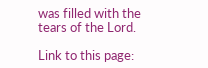was filled with the tears of the Lord.

Link to this page: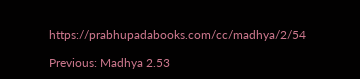https://prabhupadabooks.com/cc/madhya/2/54

Previous: Madhya 2.53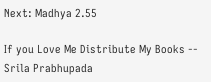Next: Madhya 2.55

If you Love Me Distribute My Books -- Srila Prabhupada